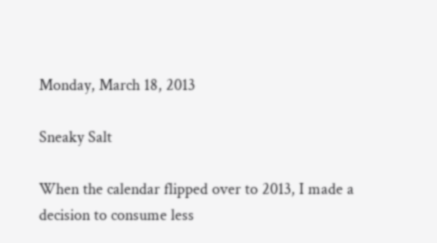Monday, March 18, 2013

Sneaky Salt

When the calendar flipped over to 2013, I made a decision to consume less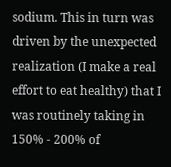sodium. This in turn was driven by the unexpected realization (I make a real effort to eat healthy) that I was routinely taking in 150% - 200% of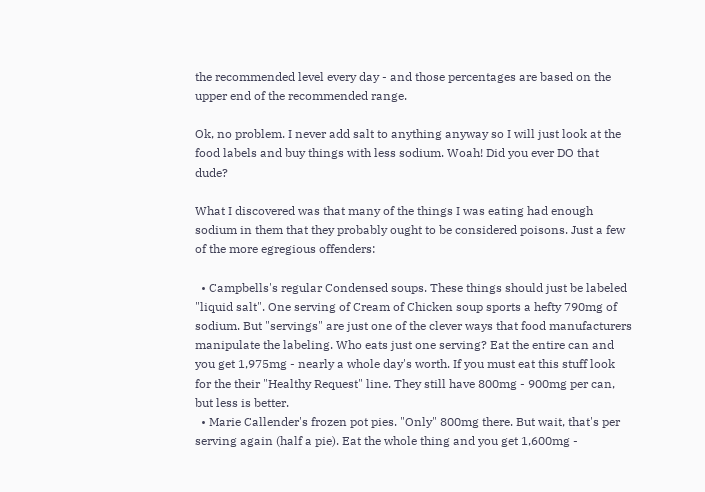the recommended level every day - and those percentages are based on the upper end of the recommended range.

Ok, no problem. I never add salt to anything anyway so I will just look at the food labels and buy things with less sodium. Woah! Did you ever DO that dude?

What I discovered was that many of the things I was eating had enough sodium in them that they probably ought to be considered poisons. Just a few of the more egregious offenders:

  • Campbells's regular Condensed soups. These things should just be labeled "liquid salt". One serving of Cream of Chicken soup sports a hefty 790mg of sodium. But "servings" are just one of the clever ways that food manufacturers manipulate the labeling. Who eats just one serving? Eat the entire can and you get 1,975mg - nearly a whole day's worth. If you must eat this stuff look for the their "Healthy Request" line. They still have 800mg - 900mg per can, but less is better.
  • Marie Callender's frozen pot pies. "Only" 800mg there. But wait, that's per serving again (half a pie). Eat the whole thing and you get 1,600mg -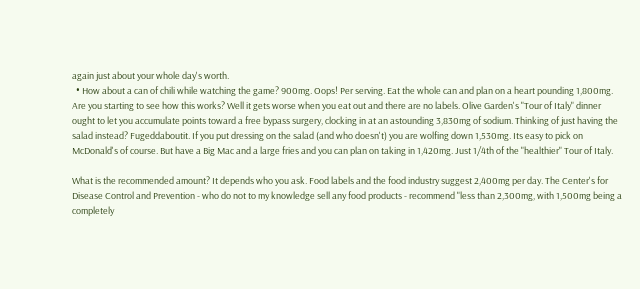again just about your whole day's worth.
  • How about a can of chili while watching the game? 900mg. Oops! Per serving. Eat the whole can and plan on a heart pounding 1,800mg.
Are you starting to see how this works? Well it gets worse when you eat out and there are no labels. Olive Garden's "Tour of Italy" dinner ought to let you accumulate points toward a free bypass surgery, clocking in at an astounding 3,830mg of sodium. Thinking of just having the salad instead? Fugeddaboutit. If you put dressing on the salad (and who doesn't) you are wolfing down 1,530mg. Its easy to pick on McDonald's of course. But have a Big Mac and a large fries and you can plan on taking in 1,420mg. Just 1/4th of the "healthier" Tour of Italy.

What is the recommended amount? It depends who you ask. Food labels and the food industry suggest 2,400mg per day. The Center's for Disease Control and Prevention - who do not to my knowledge sell any food products - recommend "less than 2,300mg, with 1,500mg being a completely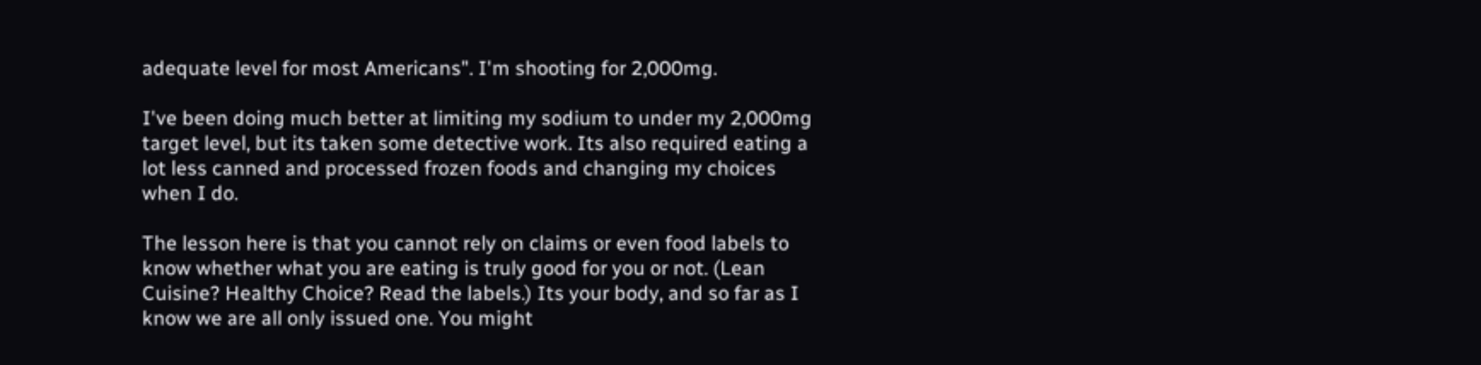adequate level for most Americans". I'm shooting for 2,000mg.

I've been doing much better at limiting my sodium to under my 2,000mg target level, but its taken some detective work. Its also required eating a lot less canned and processed frozen foods and changing my choices when I do.

The lesson here is that you cannot rely on claims or even food labels to know whether what you are eating is truly good for you or not. (Lean Cuisine? Healthy Choice? Read the labels.) Its your body, and so far as I know we are all only issued one. You might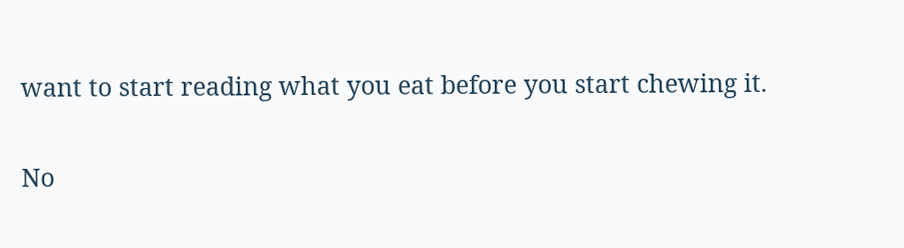want to start reading what you eat before you start chewing it.

No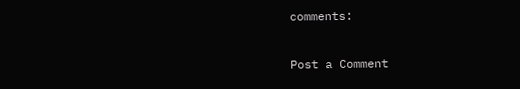comments:

Post a Comment